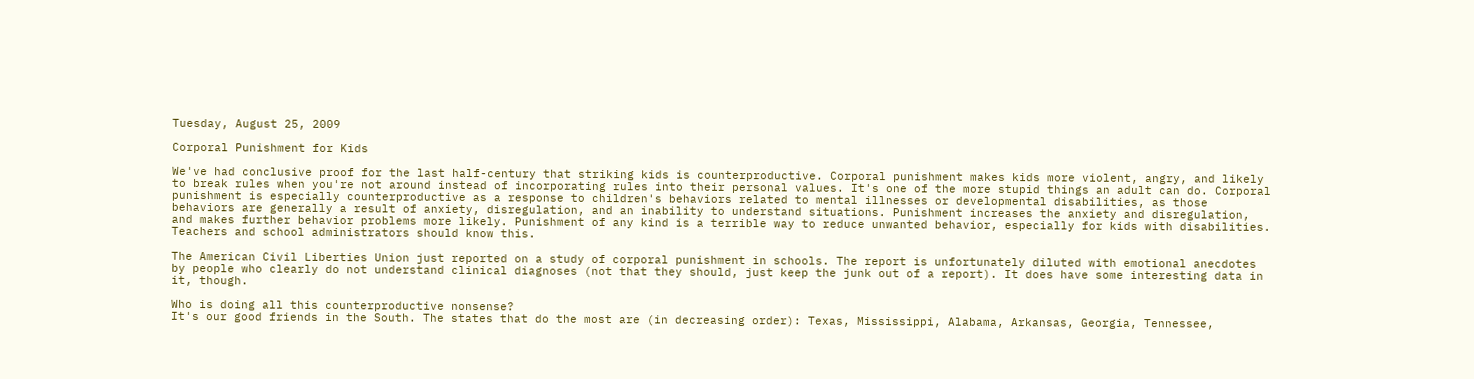Tuesday, August 25, 2009

Corporal Punishment for Kids

We've had conclusive proof for the last half-century that striking kids is counterproductive. Corporal punishment makes kids more violent, angry, and likely to break rules when you're not around instead of incorporating rules into their personal values. It's one of the more stupid things an adult can do. Corporal punishment is especially counterproductive as a response to children's behaviors related to mental illnesses or developmental disabilities, as those behaviors are generally a result of anxiety, disregulation, and an inability to understand situations. Punishment increases the anxiety and disregulation, and makes further behavior problems more likely. Punishment of any kind is a terrible way to reduce unwanted behavior, especially for kids with disabilities. Teachers and school administrators should know this.

The American Civil Liberties Union just reported on a study of corporal punishment in schools. The report is unfortunately diluted with emotional anecdotes by people who clearly do not understand clinical diagnoses (not that they should, just keep the junk out of a report). It does have some interesting data in it, though.

Who is doing all this counterproductive nonsense?
It's our good friends in the South. The states that do the most are (in decreasing order): Texas, Mississippi, Alabama, Arkansas, Georgia, Tennessee,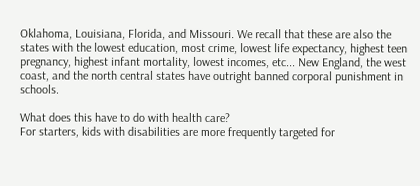Oklahoma, Louisiana, Florida, and Missouri. We recall that these are also the states with the lowest education, most crime, lowest life expectancy, highest teen pregnancy, highest infant mortality, lowest incomes, etc... New England, the west coast, and the north central states have outright banned corporal punishment in schools.

What does this have to do with health care?
For starters, kids with disabilities are more frequently targeted for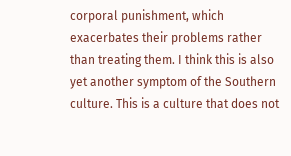corporal punishment, which exacerbates their problems rather than treating them. I think this is also yet another symptom of the Southern culture. This is a culture that does not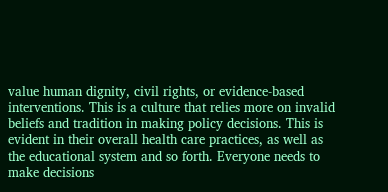value human dignity, civil rights, or evidence-based interventions. This is a culture that relies more on invalid beliefs and tradition in making policy decisions. This is evident in their overall health care practices, as well as the educational system and so forth. Everyone needs to make decisions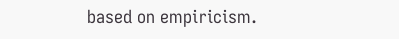based on empiricism.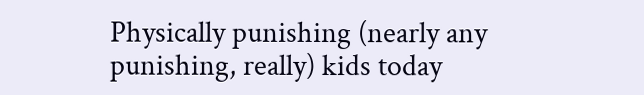Physically punishing (nearly any punishing, really) kids today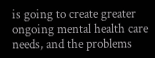is going to create greater ongoing mental health care needs, and the problems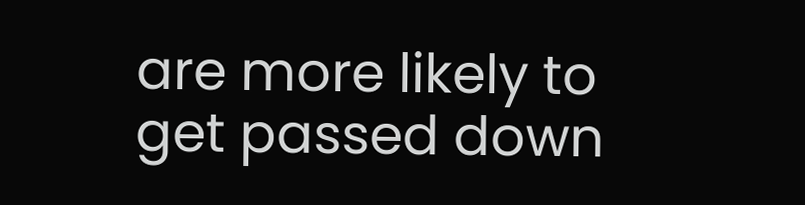are more likely to get passed down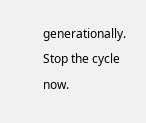generationally. Stop the cycle now.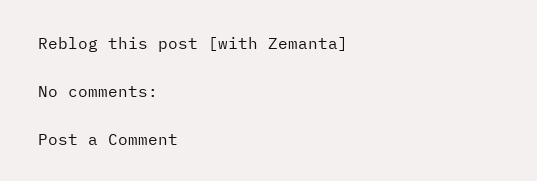Reblog this post [with Zemanta]

No comments:

Post a Comment